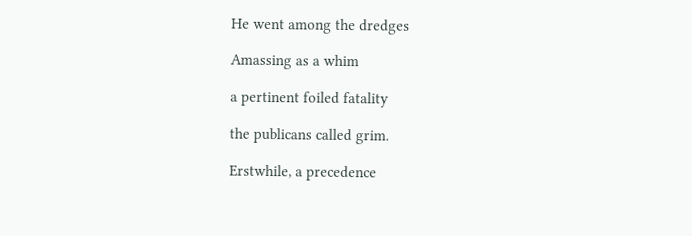He went among the dredges

Amassing as a whim

a pertinent foiled fatality

the publicans called grim.

Erstwhile, a precedence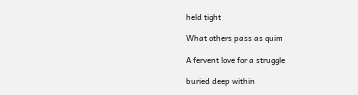held tight

What others pass as quim

A fervent love for a struggle

buried deep within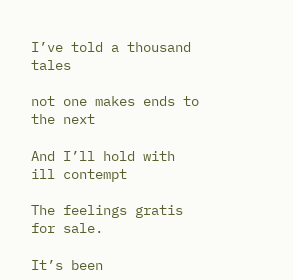I’ve told a thousand tales

not one makes ends to the next

And I’ll hold with ill contempt

The feelings gratis for sale.

It’s been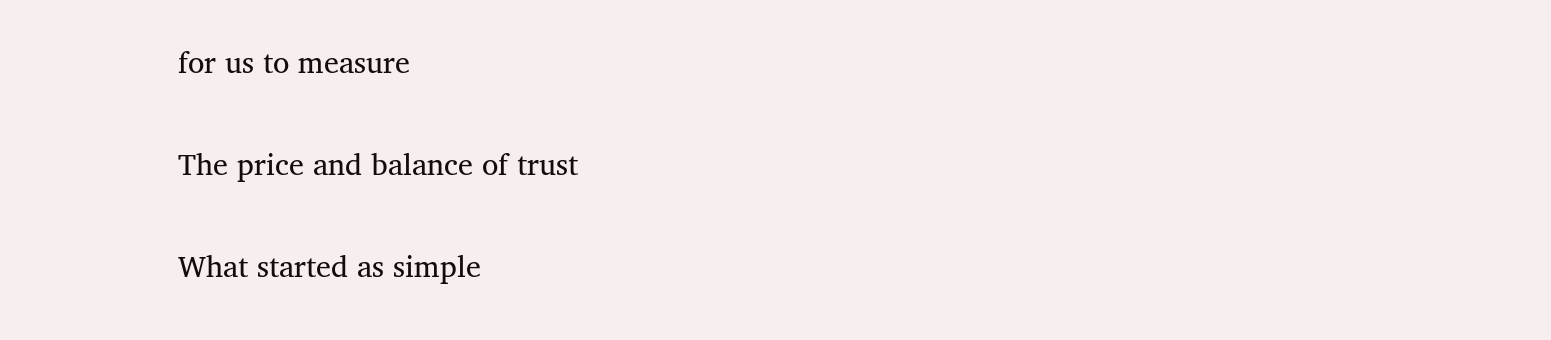for us to measure

The price and balance of trust

What started as simple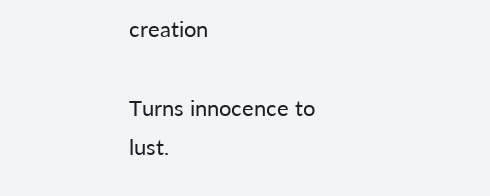creation

Turns innocence to lust.